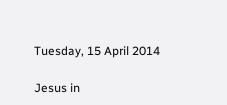Tuesday, 15 April 2014

Jesus in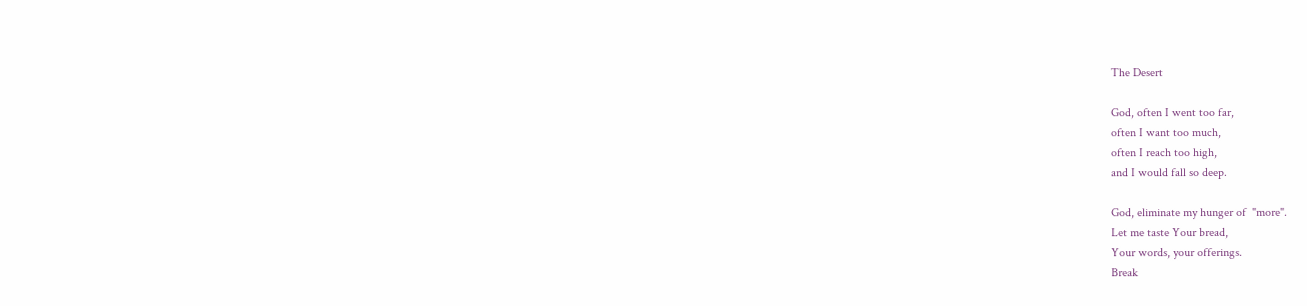The Desert

God, often I went too far,
often I want too much,
often I reach too high,
and I would fall so deep.

God, eliminate my hunger of  "more".
Let me taste Your bread,
Your words, your offerings.
Break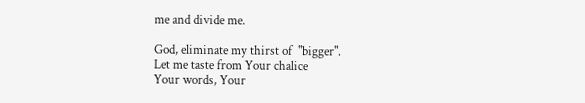me and divide me.

God, eliminate my thirst of  "bigger".
Let me taste from Your chalice
Your words, Your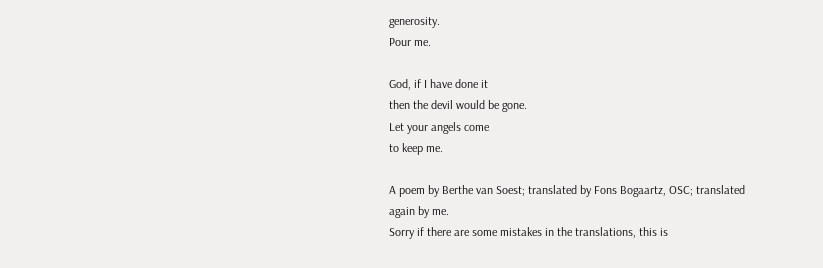generosity.
Pour me.

God, if I have done it
then the devil would be gone.
Let your angels come
to keep me.

A poem by Berthe van Soest; translated by Fons Bogaartz, OSC; translated again by me.
Sorry if there are some mistakes in the translations, this is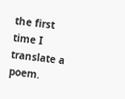the first time I translate a poem.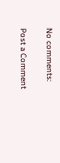No comments:

Post a Comment